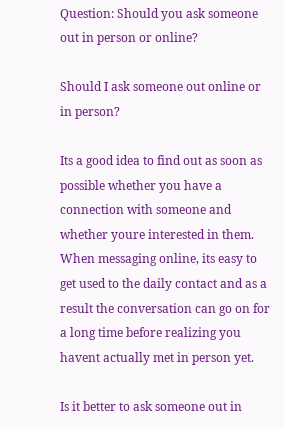Question: Should you ask someone out in person or online?

Should I ask someone out online or in person?

Its a good idea to find out as soon as possible whether you have a connection with someone and whether youre interested in them. When messaging online, its easy to get used to the daily contact and as a result the conversation can go on for a long time before realizing you havent actually met in person yet.

Is it better to ask someone out in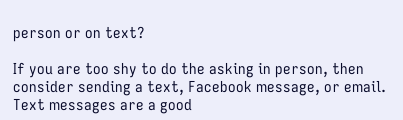person or on text?

If you are too shy to do the asking in person, then consider sending a text, Facebook message, or email. Text messages are a good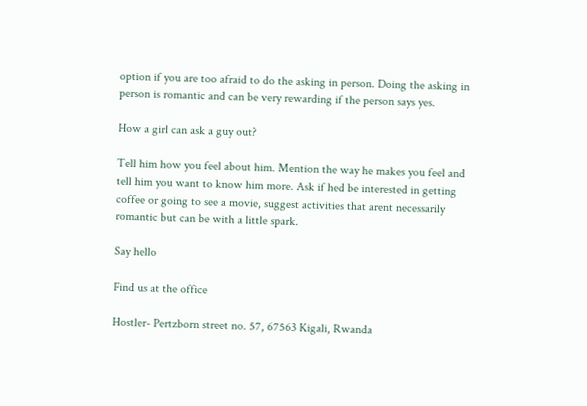option if you are too afraid to do the asking in person. Doing the asking in person is romantic and can be very rewarding if the person says yes.

How a girl can ask a guy out?

Tell him how you feel about him. Mention the way he makes you feel and tell him you want to know him more. Ask if hed be interested in getting coffee or going to see a movie, suggest activities that arent necessarily romantic but can be with a little spark.

Say hello

Find us at the office

Hostler- Pertzborn street no. 57, 67563 Kigali, Rwanda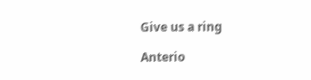Give us a ring

Anterio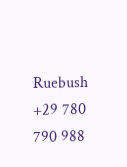Ruebush
+29 780 790 988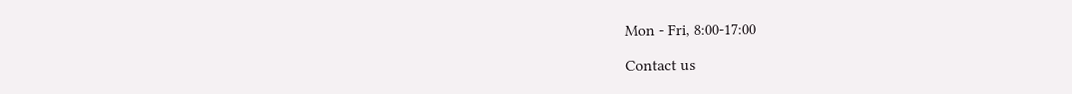Mon - Fri, 8:00-17:00

Contact us